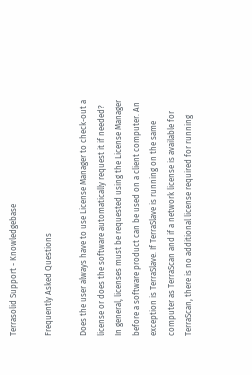Terrasolid Support - Knowledgebase

Frequently Asked Questions

Does the user always have to use License Manager to check-out a license or does the software automatically request it if needed?
In general, licenses must be requested using the License Manager before a software product can be used on a client computer. An exception is TerraSlave. If TerraSlave is running on the same computer as TerraScan and if a network license is available for TerraScan, there is no additional license required for running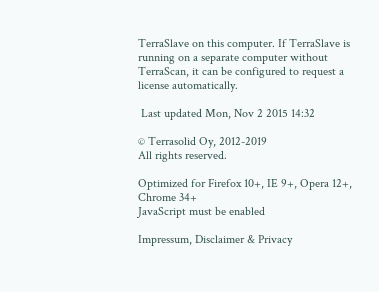TerraSlave on this computer. If TerraSlave is running on a separate computer without TerraScan, it can be configured to request a license automatically.

 Last updated Mon, Nov 2 2015 14:32

© Terrasolid Oy, 2012-2019
All rights reserved.

Optimized for Firefox 10+, IE 9+, Opera 12+, Chrome 34+
JavaScript must be enabled

Impressum, Disclaimer & Privacy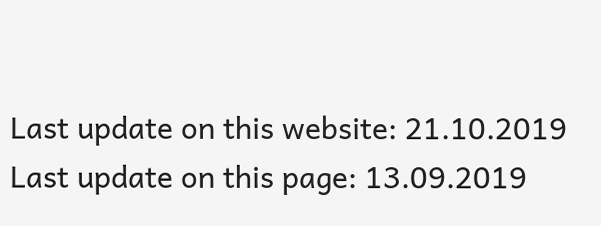Last update on this website: 21.10.2019
Last update on this page: 13.09.2019